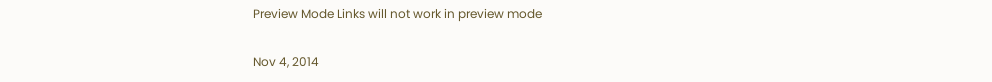Preview Mode Links will not work in preview mode

Nov 4, 2014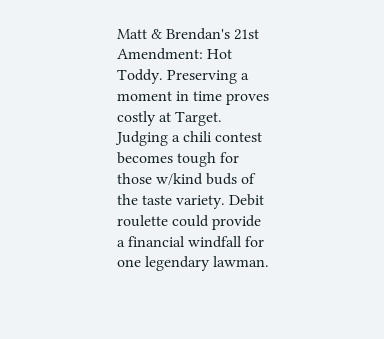Matt & Brendan's 21st Amendment: Hot Toddy. Preserving a moment in time proves costly at Target. Judging a chili contest becomes tough for those w/kind buds of the taste variety. Debit roulette could provide a financial windfall for one legendary lawman.